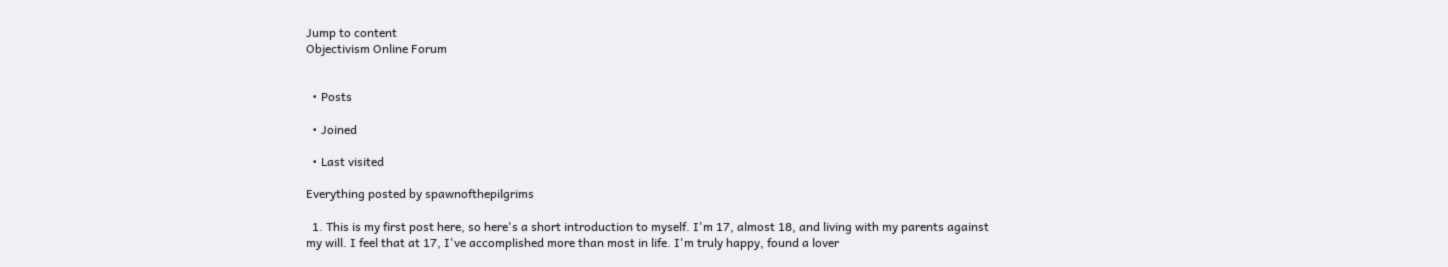Jump to content
Objectivism Online Forum


  • Posts

  • Joined

  • Last visited

Everything posted by spawnofthepilgrims

  1. This is my first post here, so here's a short introduction to myself. I'm 17, almost 18, and living with my parents against my will. I feel that at 17, I've accomplished more than most in life. I'm truly happy, found a lover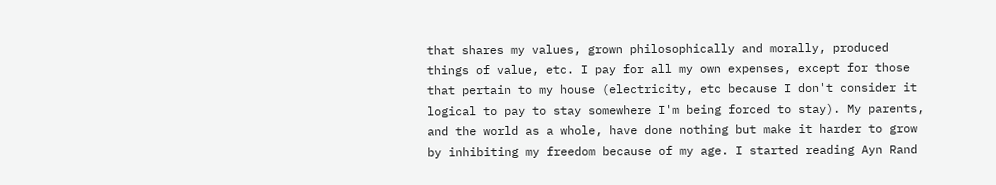that shares my values, grown philosophically and morally, produced things of value, etc. I pay for all my own expenses, except for those that pertain to my house (electricity, etc because I don't consider it logical to pay to stay somewhere I'm being forced to stay). My parents, and the world as a whole, have done nothing but make it harder to grow by inhibiting my freedom because of my age. I started reading Ayn Rand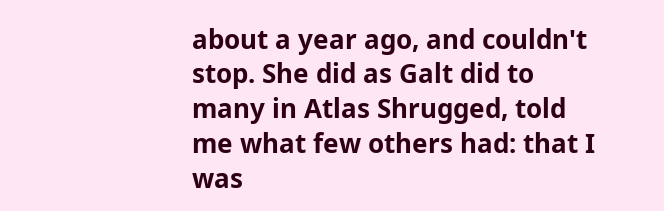about a year ago, and couldn't stop. She did as Galt did to many in Atlas Shrugged, told me what few others had: that I was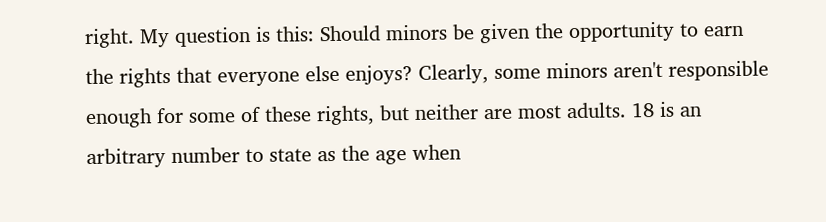right. My question is this: Should minors be given the opportunity to earn the rights that everyone else enjoys? Clearly, some minors aren't responsible enough for some of these rights, but neither are most adults. 18 is an arbitrary number to state as the age when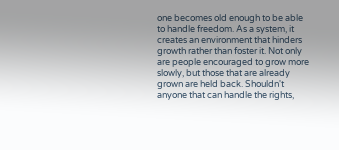one becomes old enough to be able to handle freedom. As a system, it creates an environment that hinders growth rather than foster it. Not only are people encouraged to grow more slowly, but those that are already grown are held back. Shouldn't anyone that can handle the rights,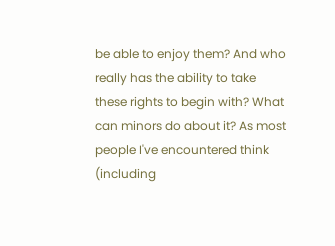be able to enjoy them? And who really has the ability to take these rights to begin with? What can minors do about it? As most people I've encountered think (including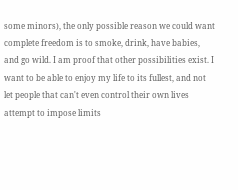some minors), the only possible reason we could want complete freedom is to smoke, drink, have babies, and go wild. I am proof that other possibilities exist. I want to be able to enjoy my life to its fullest, and not let people that can't even control their own lives attempt to impose limits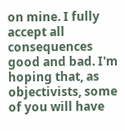on mine. I fully accept all consequences good and bad. I'm hoping that, as objectivists, some of you will have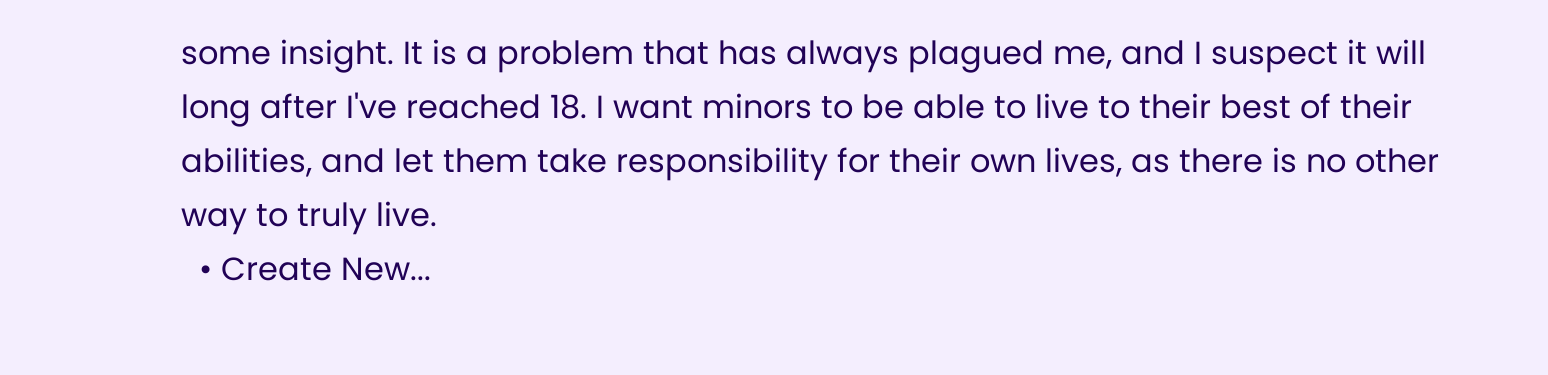some insight. It is a problem that has always plagued me, and I suspect it will long after I've reached 18. I want minors to be able to live to their best of their abilities, and let them take responsibility for their own lives, as there is no other way to truly live.
  • Create New...